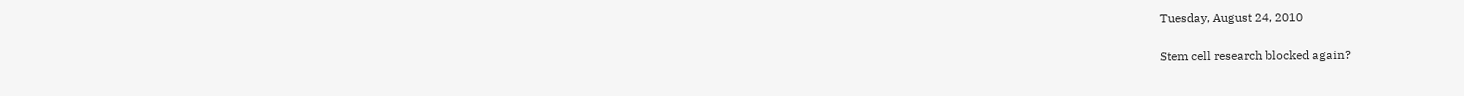Tuesday, August 24, 2010

Stem cell research blocked again?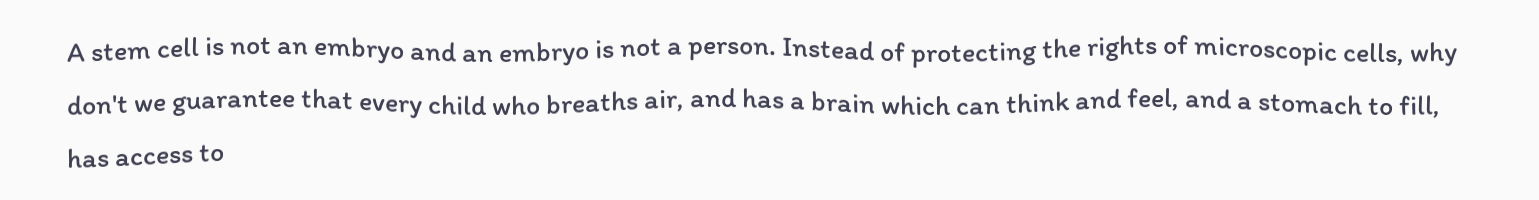A stem cell is not an embryo and an embryo is not a person. Instead of protecting the rights of microscopic cells, why don't we guarantee that every child who breaths air, and has a brain which can think and feel, and a stomach to fill, has access to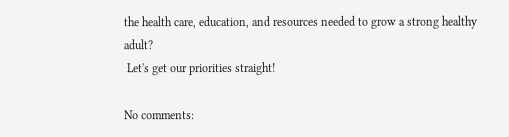the health care, education, and resources needed to grow a strong healthy adult?
 Let's get our priorities straight!

No comments: